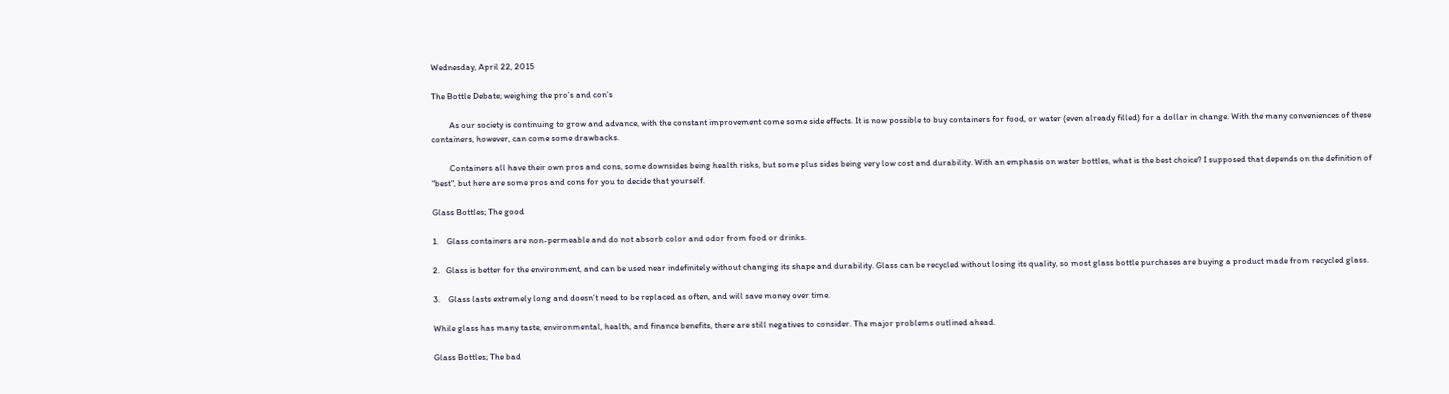Wednesday, April 22, 2015

The Bottle Debate; weighing the pro’s and con’s

         As our society is continuing to grow and advance, with the constant improvement come some side effects. It is now possible to buy containers for food, or water (even already filled) for a dollar in change. With the many conveniences of these containers, however, can come some drawbacks.

         Containers all have their own pros and cons, some downsides being health risks, but some plus sides being very low cost and durability. With an emphasis on water bottles, what is the best choice? I supposed that depends on the definition of "best", but here are some pros and cons for you to decide that yourself.

Glass Bottles; The good

1.    Glass containers are non-permeable and do not absorb color and odor from food or drinks.

2.   Glass is better for the environment, and can be used near indefinitely without changing its shape and durability. Glass can be recycled without losing its quality, so most glass bottle purchases are buying a product made from recycled glass.

3.    Glass lasts extremely long and doesn’t need to be replaced as often, and will save money over time.

While glass has many taste, environmental, health, and finance benefits, there are still negatives to consider. The major problems outlined ahead.

Glass Bottles; The bad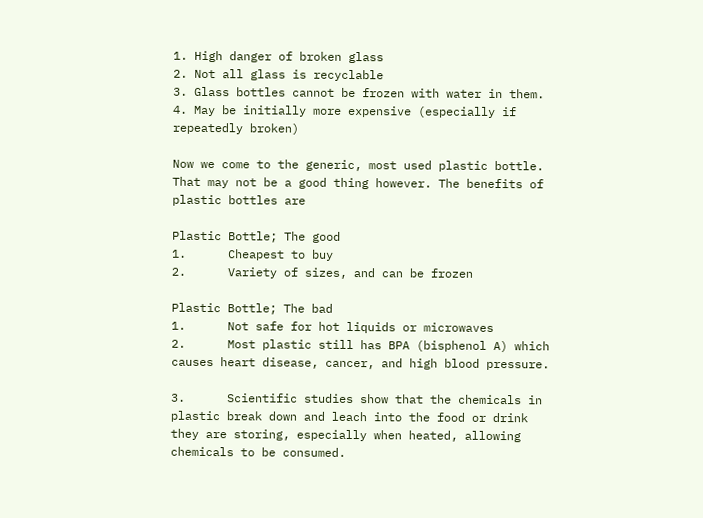1. High danger of broken glass
2. Not all glass is recyclable
3. Glass bottles cannot be frozen with water in them.
4. May be initially more expensive (especially if repeatedly broken)

Now we come to the generic, most used plastic bottle. That may not be a good thing however. The benefits of plastic bottles are

Plastic Bottle; The good
1.      Cheapest to buy
2.      Variety of sizes, and can be frozen

Plastic Bottle; The bad
1.      Not safe for hot liquids or microwaves
2.      Most plastic still has BPA (bisphenol A) which causes heart disease, cancer, and high blood pressure.

3.      Scientific studies show that the chemicals in plastic break down and leach into the food or drink they are storing, especially when heated, allowing chemicals to be consumed.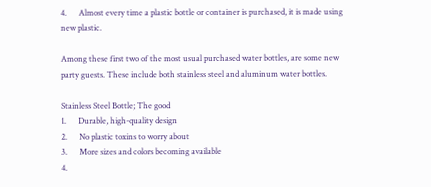4.      Almost every time a plastic bottle or container is purchased, it is made using new plastic.

Among these first two of the most usual purchased water bottles, are some new party guests. These include both stainless steel and aluminum water bottles.

Stainless Steel Bottle; The good
1.      Durable, high-quality design
2.      No plastic toxins to worry about
3.      More sizes and colors becoming available
4.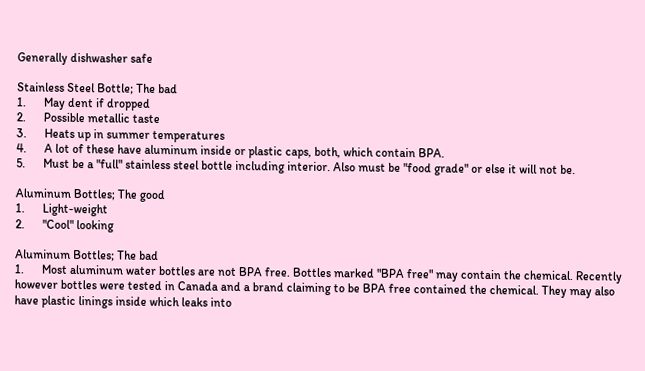Generally dishwasher safe

Stainless Steel Bottle; The bad
1.      May dent if dropped
2.      Possible metallic taste
3.      Heats up in summer temperatures
4.      A lot of these have aluminum inside or plastic caps, both, which contain BPA.
5.      Must be a "full" stainless steel bottle including interior. Also must be "food grade" or else it will not be.

Aluminum Bottles; The good
1.      Light-weight
2.      "Cool" looking

Aluminum Bottles; The bad
1.      Most aluminum water bottles are not BPA free. Bottles marked "BPA free" may contain the chemical. Recently however bottles were tested in Canada and a brand claiming to be BPA free contained the chemical. They may also have plastic linings inside which leaks into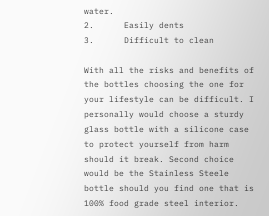water.
2.      Easily dents
3.      Difficult to clean

With all the risks and benefits of the bottles choosing the one for your lifestyle can be difficult. I personally would choose a sturdy glass bottle with a silicone case to protect yourself from harm should it break. Second choice would be the Stainless Steele bottle should you find one that is 100% food grade steel interior.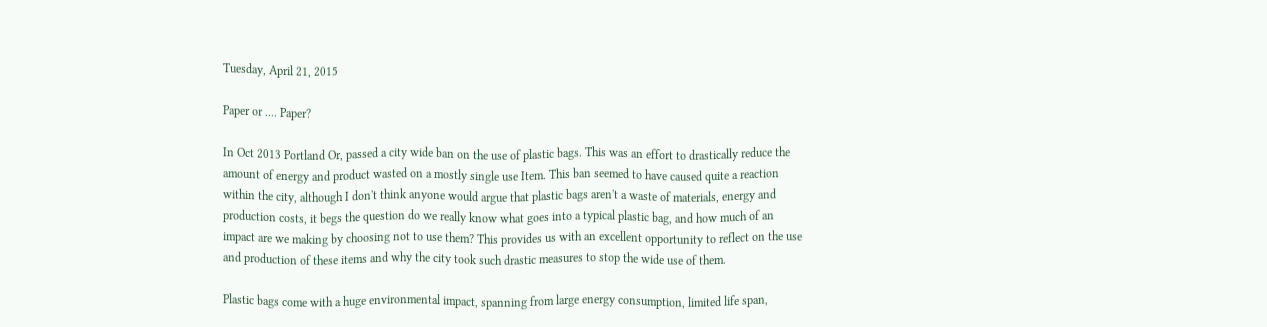Tuesday, April 21, 2015

Paper or .... Paper?

In Oct 2013 Portland Or, passed a city wide ban on the use of plastic bags. This was an effort to drastically reduce the amount of energy and product wasted on a mostly single use Item. This ban seemed to have caused quite a reaction within the city, although I don't think anyone would argue that plastic bags aren't a waste of materials, energy and production costs, it begs the question do we really know what goes into a typical plastic bag, and how much of an impact are we making by choosing not to use them? This provides us with an excellent opportunity to reflect on the use and production of these items and why the city took such drastic measures to stop the wide use of them.

Plastic bags come with a huge environmental impact, spanning from large energy consumption, limited life span,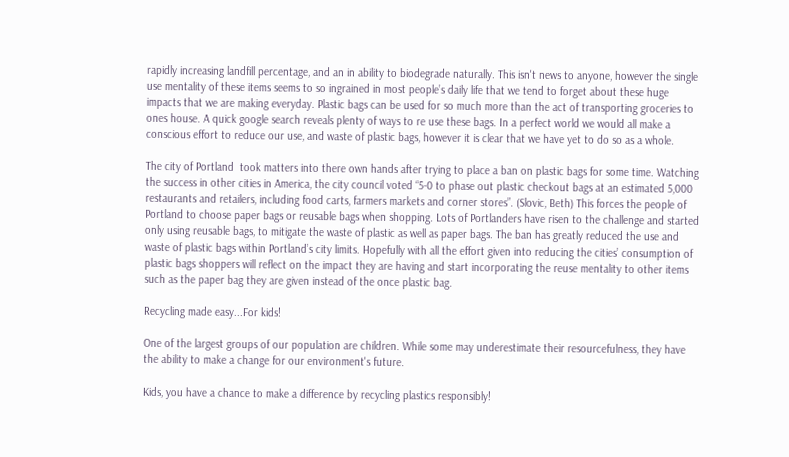rapidly increasing landfill percentage, and an in ability to biodegrade naturally. This isn't news to anyone, however the single use mentality of these items seems to so ingrained in most people’s daily life that we tend to forget about these huge impacts that we are making everyday. Plastic bags can be used for so much more than the act of transporting groceries to ones house. A quick google search reveals plenty of ways to re use these bags. In a perfect world we would all make a conscious effort to reduce our use, and waste of plastic bags, however it is clear that we have yet to do so as a whole.

The city of Portland  took matters into there own hands after trying to place a ban on plastic bags for some time. Watching the success in other cities in America, the city council voted “5-0 to phase out plastic checkout bags at an estimated 5,000 restaurants and retailers, including food carts, farmers markets and corner stores”. (Slovic, Beth) This forces the people of Portland to choose paper bags or reusable bags when shopping. Lots of Portlanders have risen to the challenge and started only using reusable bags, to mitigate the waste of plastic as well as paper bags. The ban has greatly reduced the use and waste of plastic bags within Portland’s city limits. Hopefully with all the effort given into reducing the cities’ consumption of plastic bags shoppers will reflect on the impact they are having and start incorporating the reuse mentality to other items such as the paper bag they are given instead of the once plastic bag.

Recycling made easy...For kids!

One of the largest groups of our population are children. While some may underestimate their resourcefulness, they have the ability to make a change for our environment's future.

Kids, you have a chance to make a difference by recycling plastics responsibly!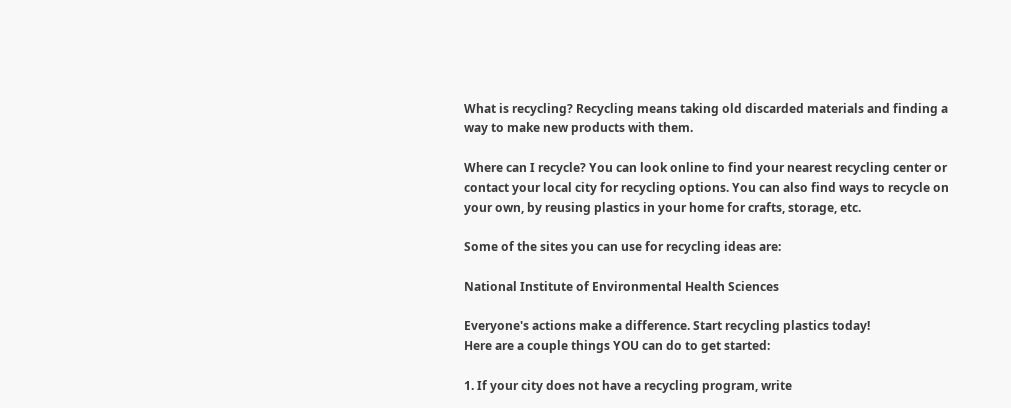What is recycling? Recycling means taking old discarded materials and finding a way to make new products with them.

Where can I recycle? You can look online to find your nearest recycling center or contact your local city for recycling options. You can also find ways to recycle on your own, by reusing plastics in your home for crafts, storage, etc.

Some of the sites you can use for recycling ideas are:

National Institute of Environmental Health Sciences

Everyone's actions make a difference. Start recycling plastics today!
Here are a couple things YOU can do to get started:

1. If your city does not have a recycling program, write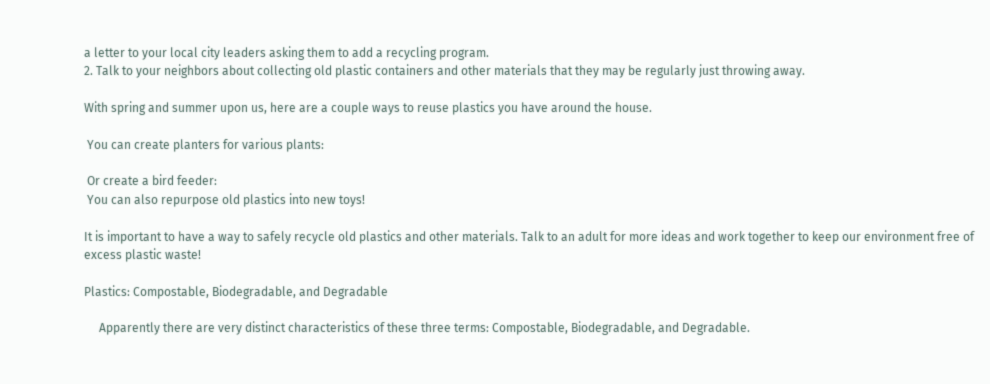a letter to your local city leaders asking them to add a recycling program.
2. Talk to your neighbors about collecting old plastic containers and other materials that they may be regularly just throwing away.

With spring and summer upon us, here are a couple ways to reuse plastics you have around the house.

 You can create planters for various plants:

 Or create a bird feeder:
 You can also repurpose old plastics into new toys!

It is important to have a way to safely recycle old plastics and other materials. Talk to an adult for more ideas and work together to keep our environment free of excess plastic waste!

Plastics: Compostable, Biodegradable, and Degradable

     Apparently there are very distinct characteristics of these three terms: Compostable, Biodegradable, and Degradable.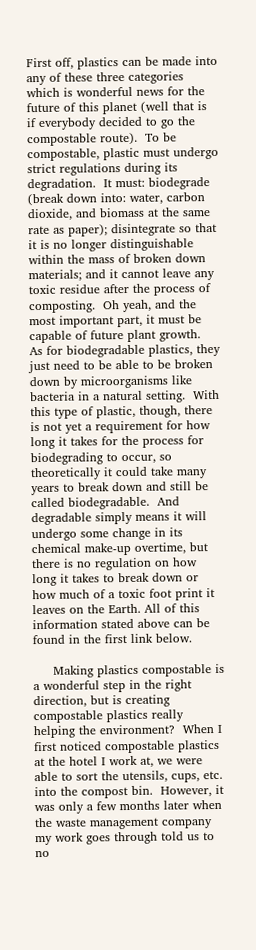First off, plastics can be made into any of these three categories which is wonderful news for the future of this planet (well that is if everybody decided to go the compostable route).  To be compostable, plastic must undergo strict regulations during its degradation.  It must: biodegrade (break down into: water, carbon dioxide, and biomass at the same rate as paper); disintegrate so that it is no longer distinguishable within the mass of broken down materials; and it cannot leave any toxic residue after the process of composting.  Oh yeah, and the most important part, it must be capable of future plant growth.  As for biodegradable plastics, they just need to be able to be broken down by microorganisms like bacteria in a natural setting.  With this type of plastic, though, there is not yet a requirement for how long it takes for the process for biodegrading to occur, so theoretically it could take many years to break down and still be called biodegradable.  And degradable simply means it will undergo some change in its chemical make-up overtime, but there is no regulation on how long it takes to break down or how much of a toxic foot print it leaves on the Earth. All of this information stated above can be found in the first link below.

     Making plastics compostable is a wonderful step in the right direction, but is creating compostable plastics really helping the environment?  When I first noticed compostable plastics at the hotel I work at, we were able to sort the utensils, cups, etc. into the compost bin.  However, it was only a few months later when the waste management company my work goes through told us to no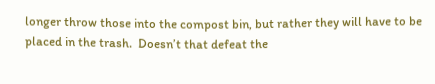longer throw those into the compost bin, but rather they will have to be placed in the trash.  Doesn’t that defeat the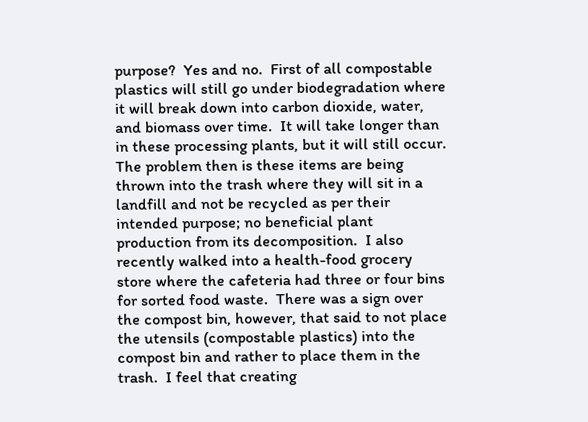purpose?  Yes and no.  First of all compostable plastics will still go under biodegradation where it will break down into carbon dioxide, water, and biomass over time.  It will take longer than in these processing plants, but it will still occur.  The problem then is these items are being thrown into the trash where they will sit in a landfill and not be recycled as per their intended purpose; no beneficial plant production from its decomposition.  I also recently walked into a health-food grocery store where the cafeteria had three or four bins for sorted food waste.  There was a sign over the compost bin, however, that said to not place the utensils (compostable plastics) into the compost bin and rather to place them in the trash.  I feel that creating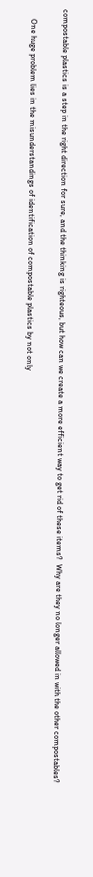compostable plastics is a step in the right direction for sure, and the thinking is righteous, but how can we create a more efficient way to get rid of these items?  Why are they no longer allowed in with the other compostables?

     One huge problem lies in the misunderstandings of identification of compostable plastics by not only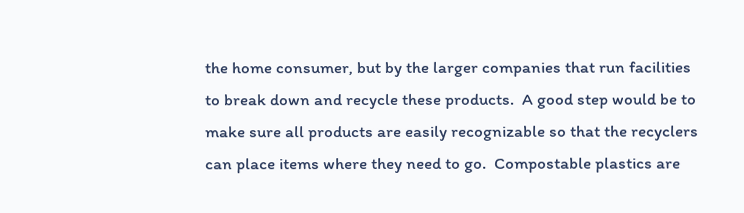the home consumer, but by the larger companies that run facilities to break down and recycle these products.  A good step would be to make sure all products are easily recognizable so that the recyclers can place items where they need to go.  Compostable plastics are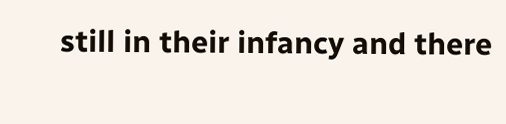still in their infancy and there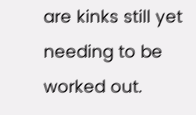are kinks still yet needing to be worked out.